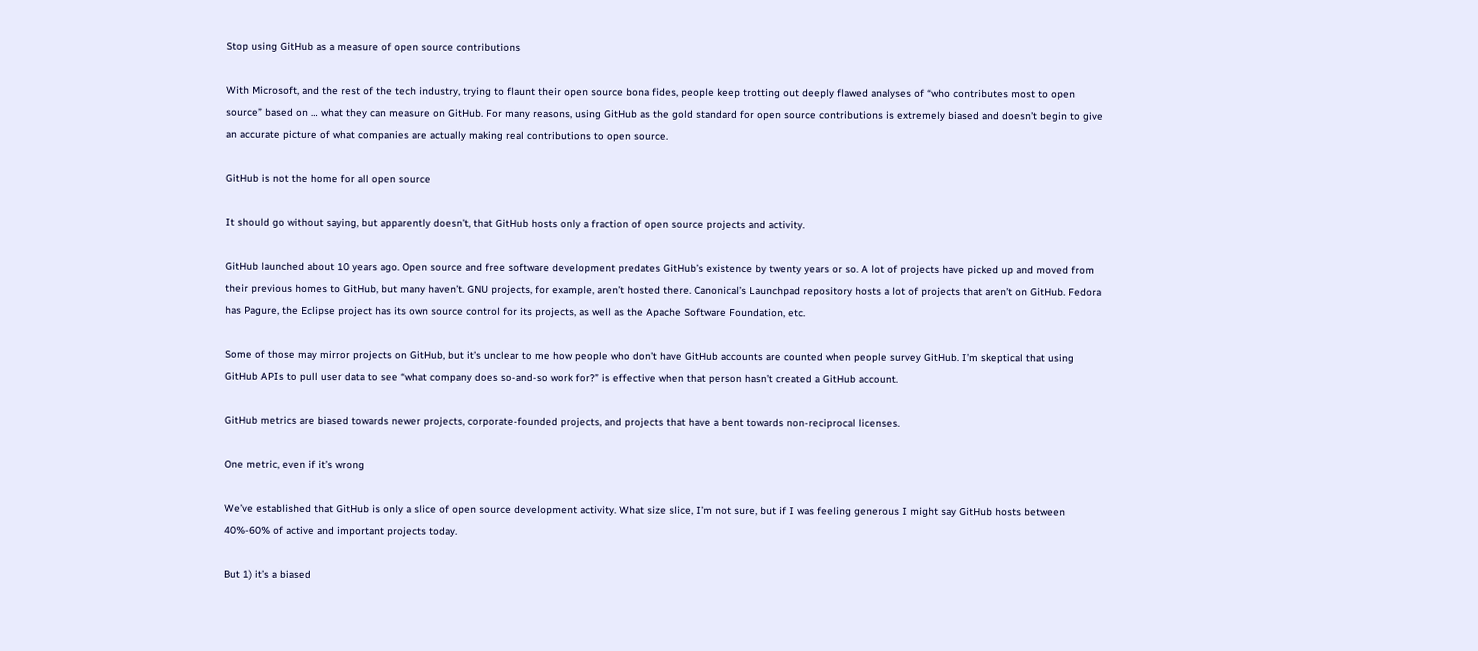Stop using GitHub as a measure of open source contributions

With Microsoft, and the rest of the tech industry, trying to flaunt their open source bona fides, people keep trotting out deeply flawed analyses of “who contributes most to open source” based on … what they can measure on GitHub. For many reasons, using GitHub as the gold standard for open source contributions is extremely biased and doesn’t begin to give an accurate picture of what companies are actually making real contributions to open source.

GitHub is not the home for all open source

It should go without saying, but apparently doesn’t, that GitHub hosts only a fraction of open source projects and activity.

GitHub launched about 10 years ago. Open source and free software development predates GitHub’s existence by twenty years or so. A lot of projects have picked up and moved from their previous homes to GitHub, but many haven’t. GNU projects, for example, aren’t hosted there. Canonical’s Launchpad repository hosts a lot of projects that aren’t on GitHub. Fedora has Pagure, the Eclipse project has its own source control for its projects, as well as the Apache Software Foundation, etc.

Some of those may mirror projects on GitHub, but it’s unclear to me how people who don’t have GitHub accounts are counted when people survey GitHub. I’m skeptical that using GitHub APIs to pull user data to see “what company does so-and-so work for?” is effective when that person hasn’t created a GitHub account.

GitHub metrics are biased towards newer projects, corporate-founded projects, and projects that have a bent towards non-reciprocal licenses.

One metric, even if it’s wrong

We’ve established that GitHub is only a slice of open source development activity. What size slice, I’m not sure, but if I was feeling generous I might say GitHub hosts between 40%-60% of active and important projects today.

But 1) it’s a biased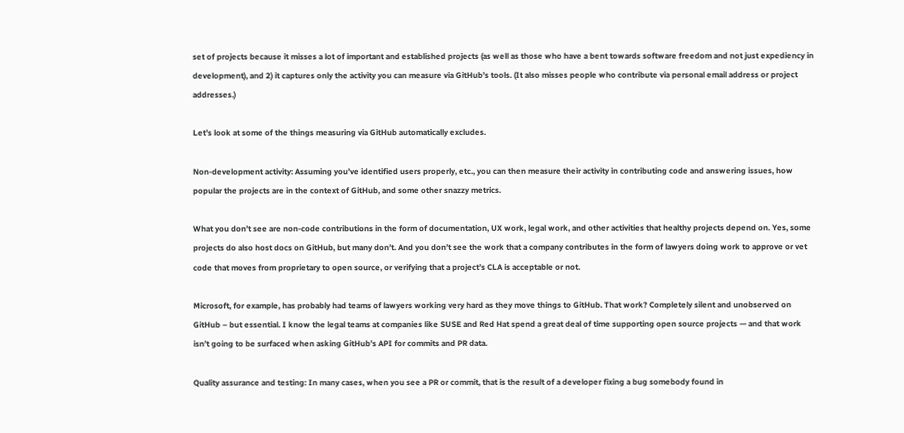set of projects because it misses a lot of important and established projects (as well as those who have a bent towards software freedom and not just expediency in development), and 2) it captures only the activity you can measure via GitHub’s tools. (It also misses people who contribute via personal email address or project addresses.)

Let’s look at some of the things measuring via GitHub automatically excludes.

Non-development activity: Assuming you’ve identified users properly, etc., you can then measure their activity in contributing code and answering issues, how popular the projects are in the context of GitHub, and some other snazzy metrics.

What you don’t see are non-code contributions in the form of documentation, UX work, legal work, and other activities that healthy projects depend on. Yes, some projects do also host docs on GitHub, but many don’t. And you don’t see the work that a company contributes in the form of lawyers doing work to approve or vet code that moves from proprietary to open source, or verifying that a project’s CLA is acceptable or not.

Microsoft, for example, has probably had teams of lawyers working very hard as they move things to GitHub. That work? Completely silent and unobserved on GitHub – but essential. I know the legal teams at companies like SUSE and Red Hat spend a great deal of time supporting open source projects — and that work isn’t going to be surfaced when asking GitHub’s API for commits and PR data.

Quality assurance and testing: In many cases, when you see a PR or commit, that is the result of a developer fixing a bug somebody found in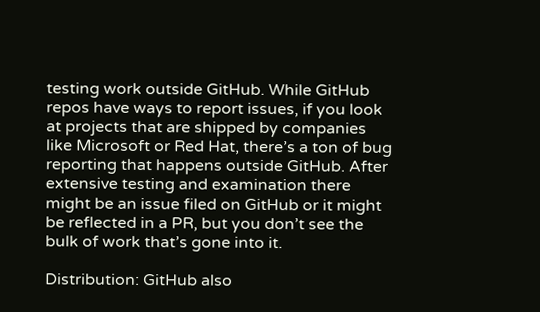testing work outside GitHub. While GitHub repos have ways to report issues, if you look at projects that are shipped by companies like Microsoft or Red Hat, there’s a ton of bug reporting that happens outside GitHub. After extensive testing and examination there might be an issue filed on GitHub or it might be reflected in a PR, but you don’t see the bulk of work that’s gone into it.

Distribution: GitHub also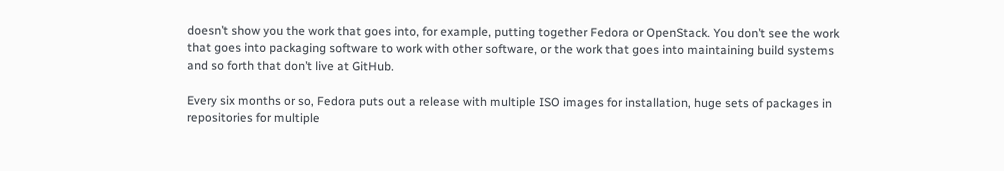doesn’t show you the work that goes into, for example, putting together Fedora or OpenStack. You don’t see the work that goes into packaging software to work with other software, or the work that goes into maintaining build systems and so forth that don’t live at GitHub.

Every six months or so, Fedora puts out a release with multiple ISO images for installation, huge sets of packages in repositories for multiple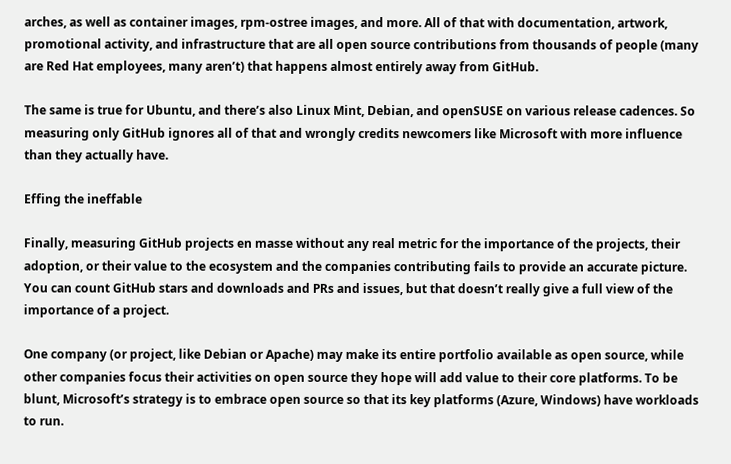arches, as well as container images, rpm-ostree images, and more. All of that with documentation, artwork, promotional activity, and infrastructure that are all open source contributions from thousands of people (many are Red Hat employees, many aren’t) that happens almost entirely away from GitHub.

The same is true for Ubuntu, and there’s also Linux Mint, Debian, and openSUSE on various release cadences. So measuring only GitHub ignores all of that and wrongly credits newcomers like Microsoft with more influence than they actually have.

Effing the ineffable

Finally, measuring GitHub projects en masse without any real metric for the importance of the projects, their adoption, or their value to the ecosystem and the companies contributing fails to provide an accurate picture.  You can count GitHub stars and downloads and PRs and issues, but that doesn’t really give a full view of the importance of a project.

One company (or project, like Debian or Apache) may make its entire portfolio available as open source, while other companies focus their activities on open source they hope will add value to their core platforms. To be blunt, Microsoft’s strategy is to embrace open source so that its key platforms (Azure, Windows) have workloads to run.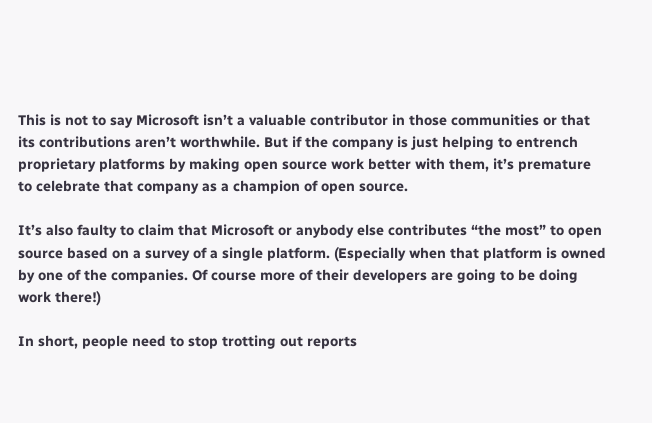This is not to say Microsoft isn’t a valuable contributor in those communities or that its contributions aren’t worthwhile. But if the company is just helping to entrench proprietary platforms by making open source work better with them, it’s premature to celebrate that company as a champion of open source.

It’s also faulty to claim that Microsoft or anybody else contributes “the most” to open source based on a survey of a single platform. (Especially when that platform is owned by one of the companies. Of course more of their developers are going to be doing work there!)

In short, people need to stop trotting out reports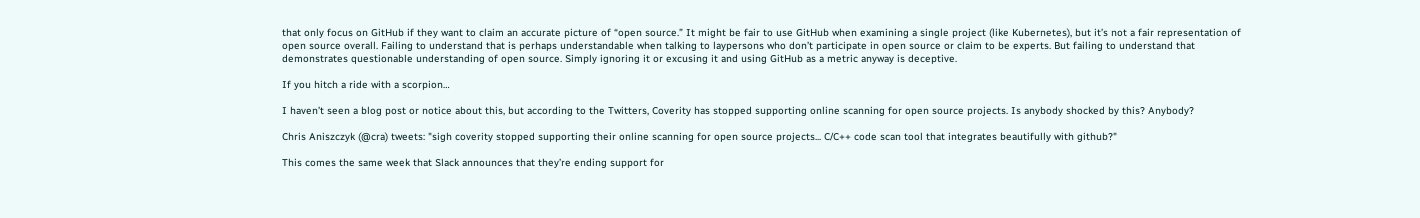that only focus on GitHub if they want to claim an accurate picture of “open source.” It might be fair to use GitHub when examining a single project (like Kubernetes), but it’s not a fair representation of open source overall. Failing to understand that is perhaps understandable when talking to laypersons who don’t participate in open source or claim to be experts. But failing to understand that demonstrates questionable understanding of open source. Simply ignoring it or excusing it and using GitHub as a metric anyway is deceptive.

If you hitch a ride with a scorpion…

I haven’t seen a blog post or notice about this, but according to the Twitters, Coverity has stopped supporting online scanning for open source projects. Is anybody shocked by this? Anybody?

Chris Aniszczyk (@cra) tweets: "sigh coverity stopped supporting their online scanning for open source projects... C/C++ code scan tool that integrates beautifully with github?"

This comes the same week that Slack announces that they’re ending support for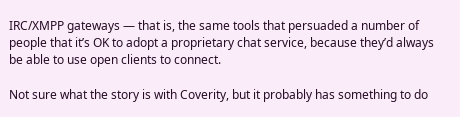IRC/XMPP gateways — that is, the same tools that persuaded a number of people that it’s OK to adopt a proprietary chat service, because they’d always be able to use open clients to connect.

Not sure what the story is with Coverity, but it probably has something to do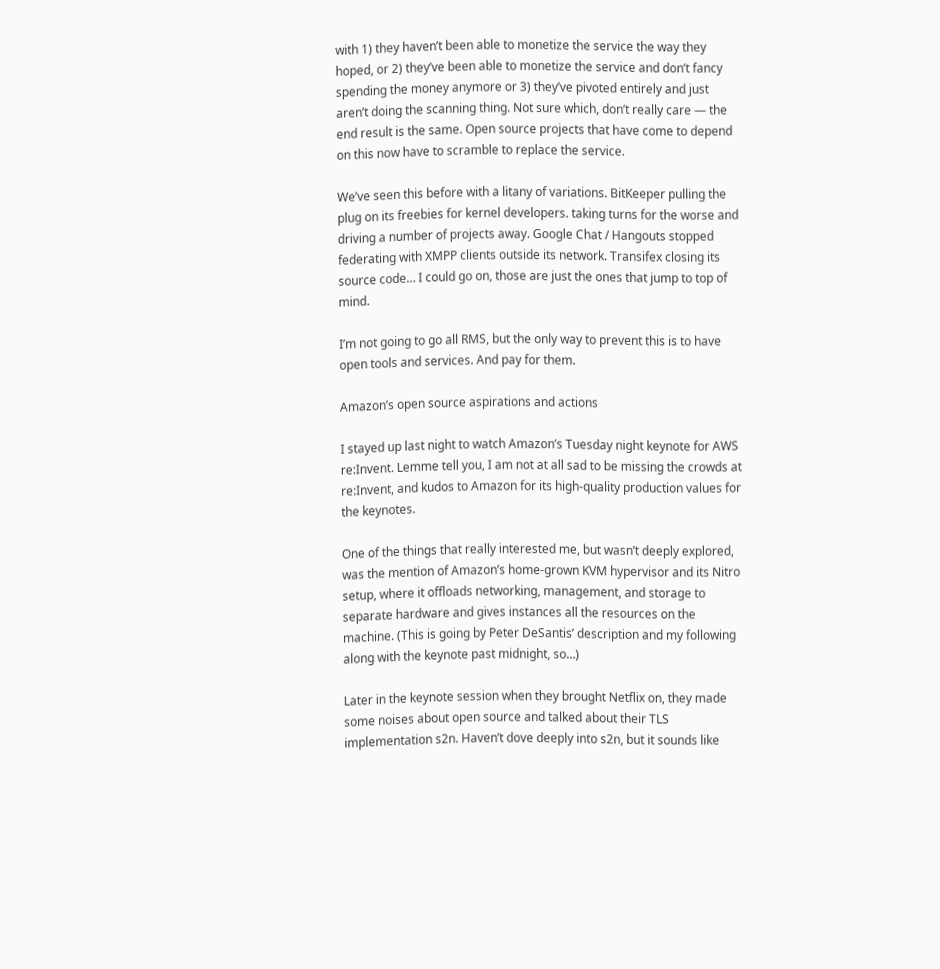with 1) they haven’t been able to monetize the service the way they hoped, or 2) they’ve been able to monetize the service and don’t fancy spending the money anymore or 3) they’ve pivoted entirely and just aren’t doing the scanning thing. Not sure which, don’t really care — the end result is the same. Open source projects that have come to depend on this now have to scramble to replace the service.

We’ve seen this before with a litany of variations. BitKeeper pulling the plug on its freebies for kernel developers. taking turns for the worse and driving a number of projects away. Google Chat / Hangouts stopped federating with XMPP clients outside its network. Transifex closing its source code… I could go on, those are just the ones that jump to top of mind.

I’m not going to go all RMS, but the only way to prevent this is to have open tools and services. And pay for them.

Amazon’s open source aspirations and actions

I stayed up last night to watch Amazon’s Tuesday night keynote for AWS re:Invent. Lemme tell you, I am not at all sad to be missing the crowds at re:Invent, and kudos to Amazon for its high-quality production values for the keynotes.

One of the things that really interested me, but wasn’t deeply explored, was the mention of Amazon’s home-grown KVM hypervisor and its Nitro setup, where it offloads networking, management, and storage to separate hardware and gives instances all the resources on the machine. (This is going by Peter DeSantis’ description and my following along with the keynote past midnight, so…)

Later in the keynote session when they brought Netflix on, they made some noises about open source and talked about their TLS implementation s2n. Haven’t dove deeply into s2n, but it sounds like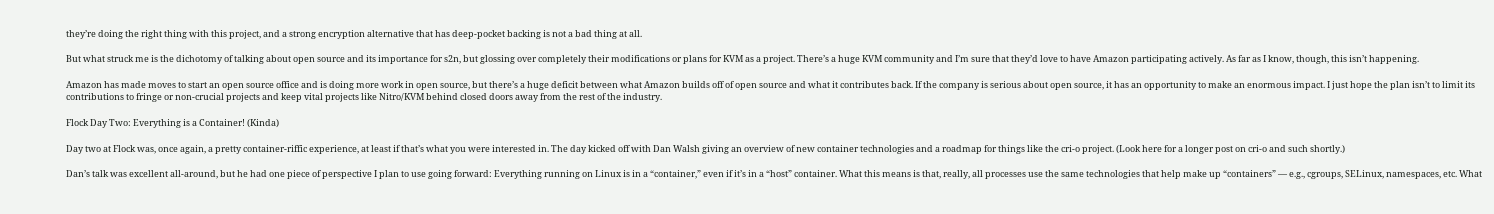they’re doing the right thing with this project, and a strong encryption alternative that has deep-pocket backing is not a bad thing at all.

But what struck me is the dichotomy of talking about open source and its importance for s2n, but glossing over completely their modifications or plans for KVM as a project. There’s a huge KVM community and I’m sure that they’d love to have Amazon participating actively. As far as I know, though, this isn’t happening.

Amazon has made moves to start an open source office and is doing more work in open source, but there’s a huge deficit between what Amazon builds off of open source and what it contributes back. If the company is serious about open source, it has an opportunity to make an enormous impact. I just hope the plan isn’t to limit its contributions to fringe or non-crucial projects and keep vital projects like Nitro/KVM behind closed doors away from the rest of the industry.

Flock Day Two: Everything is a Container! (Kinda)

Day two at Flock was, once again, a pretty container-riffic experience, at least if that’s what you were interested in. The day kicked off with Dan Walsh giving an overview of new container technologies and a roadmap for things like the cri-o project. (Look here for a longer post on cri-o and such shortly.)

Dan’s talk was excellent all-around, but he had one piece of perspective I plan to use going forward: Everything running on Linux is in a “container,” even if it’s in a “host” container. What this means is that, really, all processes use the same technologies that help make up “containers” — e.g., cgroups, SELinux, namespaces, etc. What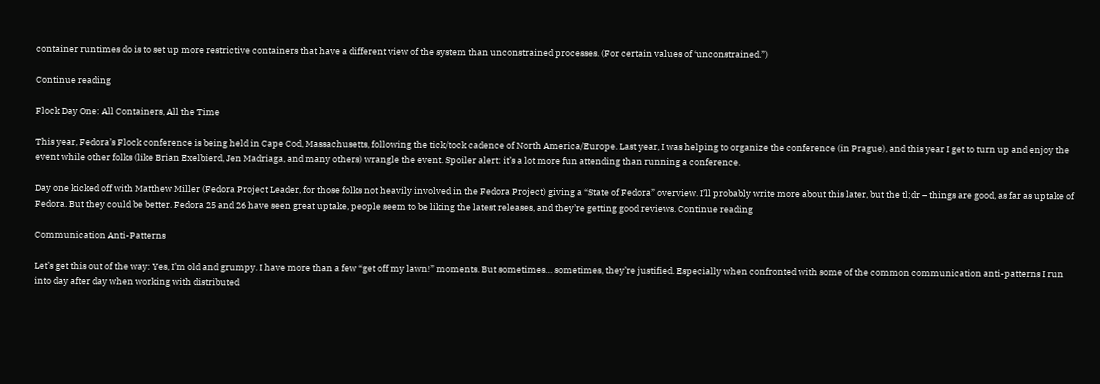container runtimes do is to set up more restrictive containers that have a different view of the system than unconstrained processes. (For certain values of ‘unconstrained.”)

Continue reading

Flock Day One: All Containers, All the Time

This year, Fedora’s Flock conference is being held in Cape Cod, Massachusetts, following the tick/tock cadence of North America/Europe. Last year, I was helping to organize the conference (in Prague), and this year I get to turn up and enjoy the event while other folks (like Brian Exelbierd, Jen Madriaga, and many others) wrangle the event. Spoiler alert: it’s a lot more fun attending than running a conference.

Day one kicked off with Matthew Miller (Fedora Project Leader, for those folks not heavily involved in the Fedora Project) giving a “State of Fedora” overview. I’ll probably write more about this later, but the tl;dr – things are good, as far as uptake of Fedora. But they could be better. Fedora 25 and 26 have seen great uptake, people seem to be liking the latest releases, and they’re getting good reviews. Continue reading

Communication Anti-Patterns

Let’s get this out of the way: Yes, I’m old and grumpy. I have more than a few “get off my lawn!” moments. But sometimes… sometimes, they’re justified. Especially when confronted with some of the common communication anti-patterns I run into day after day when working with distributed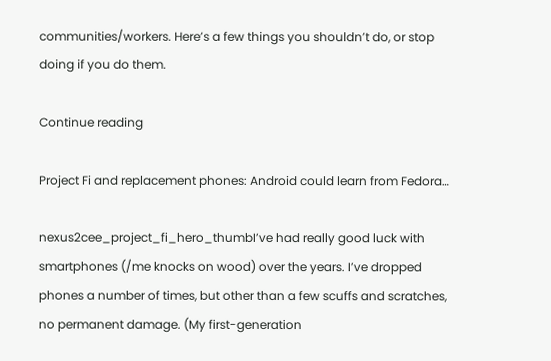communities/workers. Here’s a few things you shouldn’t do, or stop doing if you do them.

Continue reading

Project Fi and replacement phones: Android could learn from Fedora…

nexus2cee_project_fi_hero_thumbI’ve had really good luck with smartphones (/me knocks on wood) over the years. I’ve dropped phones a number of times, but other than a few scuffs and scratches, no permanent damage. (My first-generation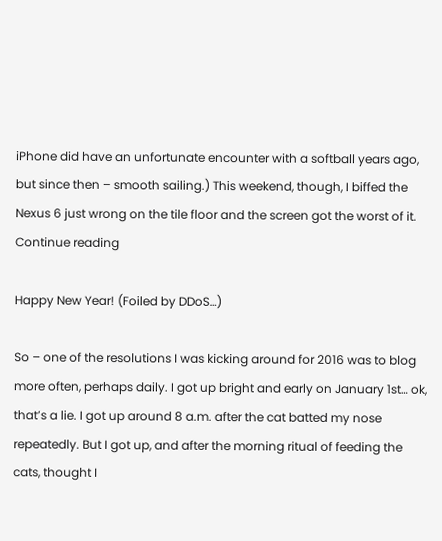iPhone did have an unfortunate encounter with a softball years ago, but since then – smooth sailing.) This weekend, though, I biffed the Nexus 6 just wrong on the tile floor and the screen got the worst of it.
Continue reading

Happy New Year! (Foiled by DDoS…)

So – one of the resolutions I was kicking around for 2016 was to blog more often, perhaps daily. I got up bright and early on January 1st… ok, that’s a lie. I got up around 8 a.m. after the cat batted my nose repeatedly. But I got up, and after the morning ritual of feeding the cats, thought I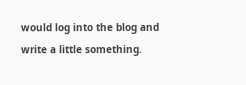would log into the blog and write a little something.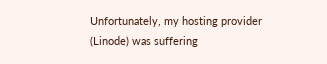Unfortunately, my hosting provider (Linode) was suffering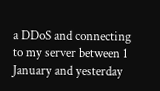a DDoS and connecting to my server between 1 January and yesterday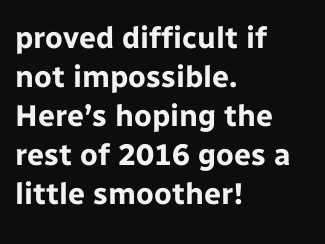proved difficult if not impossible. Here’s hoping the rest of 2016 goes a little smoother!